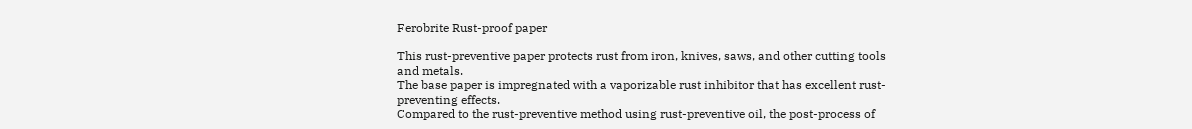Ferobrite Rust-proof paper

This rust-preventive paper protects rust from iron, knives, saws, and other cutting tools and metals.
The base paper is impregnated with a vaporizable rust inhibitor that has excellent rust-preventing effects.
Compared to the rust-preventive method using rust-preventive oil, the post-process of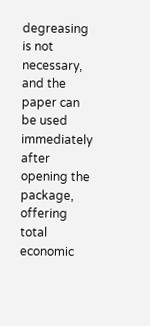degreasing is not necessary, and the paper can be used immediately after opening the package, offering total economic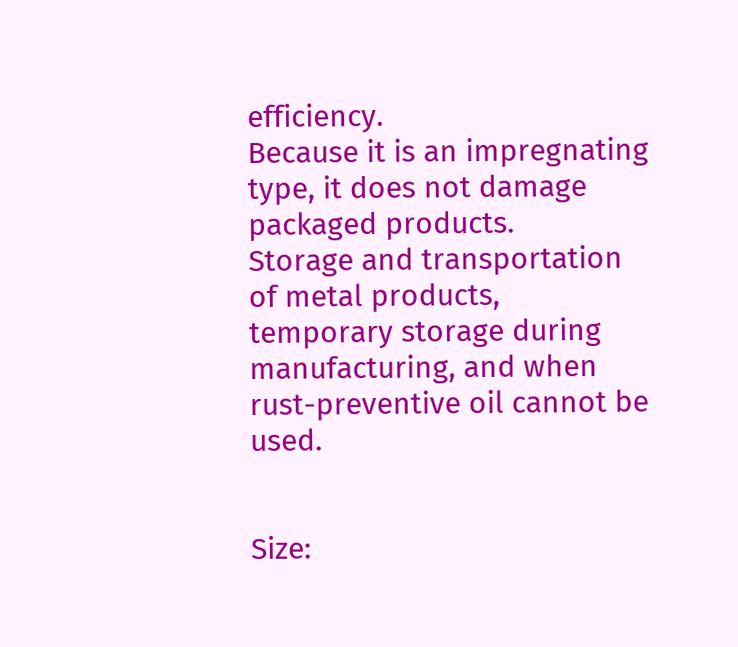efficiency.
Because it is an impregnating type, it does not damage packaged products.
Storage and transportation of metal products, temporary storage during manufacturing, and when rust-preventive oil cannot be used.


Size: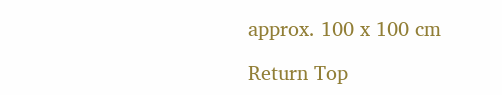approx. 100 x 100 cm

Return Top